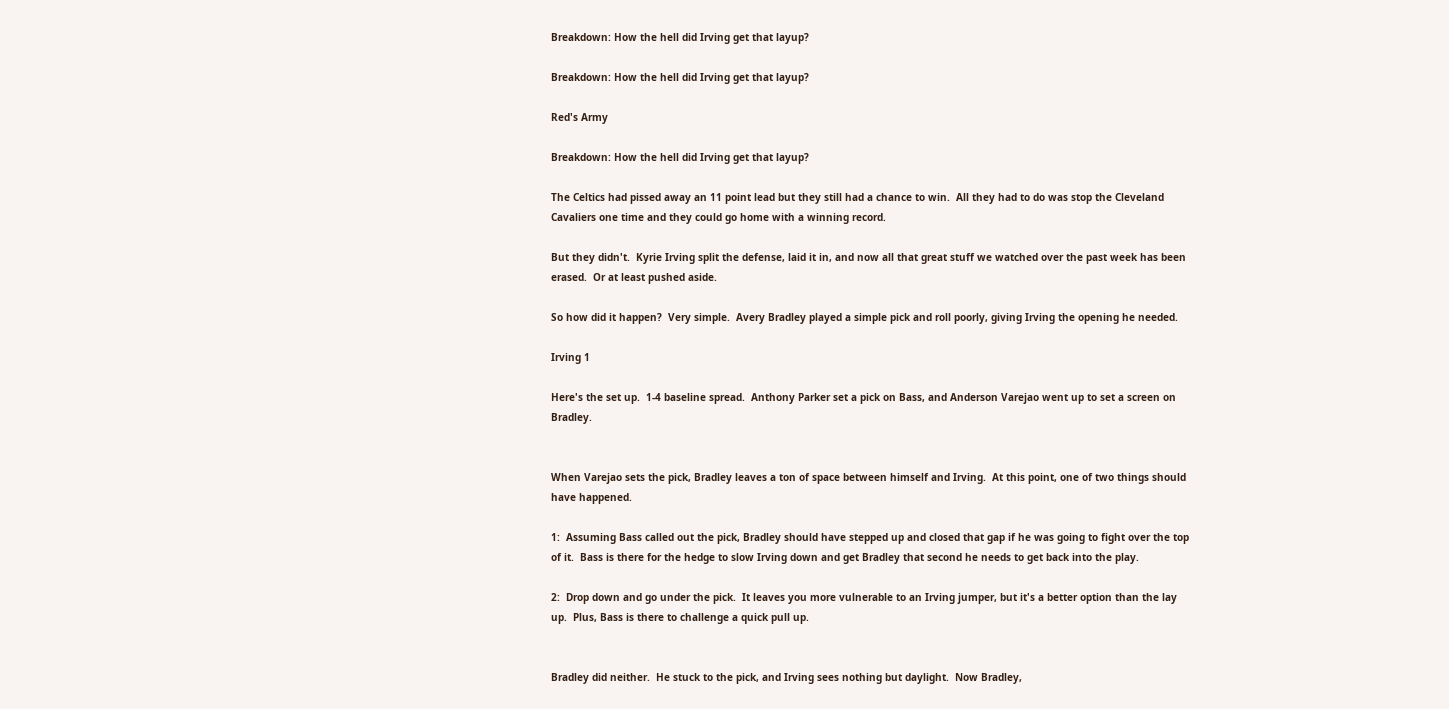Breakdown: How the hell did Irving get that layup?

Breakdown: How the hell did Irving get that layup?

Red's Army

Breakdown: How the hell did Irving get that layup?

The Celtics had pissed away an 11 point lead but they still had a chance to win.  All they had to do was stop the Cleveland Cavaliers one time and they could go home with a winning record.

But they didn't.  Kyrie Irving split the defense, laid it in, and now all that great stuff we watched over the past week has been erased.  Or at least pushed aside.

So how did it happen?  Very simple.  Avery Bradley played a simple pick and roll poorly, giving Irving the opening he needed.

Irving 1

Here's the set up.  1-4 baseline spread.  Anthony Parker set a pick on Bass, and Anderson Varejao went up to set a screen on Bradley.


When Varejao sets the pick, Bradley leaves a ton of space between himself and Irving.  At this point, one of two things should have happened.

1:  Assuming Bass called out the pick, Bradley should have stepped up and closed that gap if he was going to fight over the top of it.  Bass is there for the hedge to slow Irving down and get Bradley that second he needs to get back into the play.

2:  Drop down and go under the pick.  It leaves you more vulnerable to an Irving jumper, but it's a better option than the lay up.  Plus, Bass is there to challenge a quick pull up.


Bradley did neither.  He stuck to the pick, and Irving sees nothing but daylight.  Now Bradley,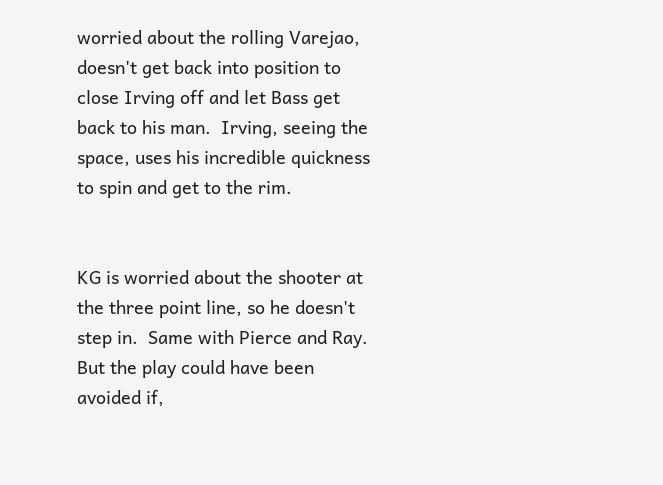worried about the rolling Varejao, doesn't get back into position to close Irving off and let Bass get back to his man.  Irving, seeing the space, uses his incredible quickness to spin and get to the rim.


KG is worried about the shooter at the three point line, so he doesn't step in.  Same with Pierce and Ray. But the play could have been avoided if,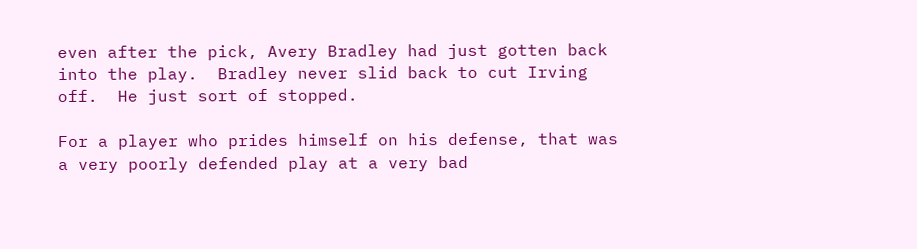even after the pick, Avery Bradley had just gotten back into the play.  Bradley never slid back to cut Irving off.  He just sort of stopped.

For a player who prides himself on his defense, that was a very poorly defended play at a very bad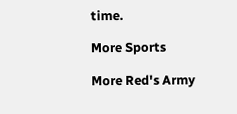time.

More Sports

More Red's Army